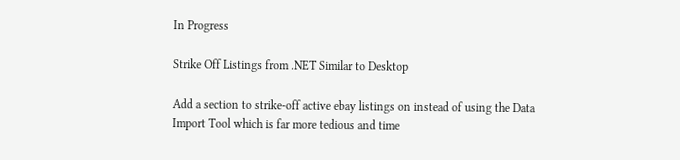In Progress

Strike Off Listings from .NET Similar to Desktop

Add a section to strike-off active ebay listings on instead of using the Data Import Tool which is far more tedious and time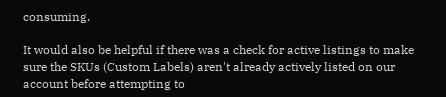consuming.

It would also be helpful if there was a check for active listings to make sure the SKUs (Custom Labels) aren't already actively listed on our account before attempting to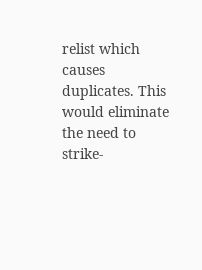relist which causes duplicates. This would eliminate the need to strike-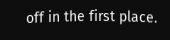off in the first place.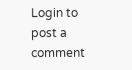Login to post a comment